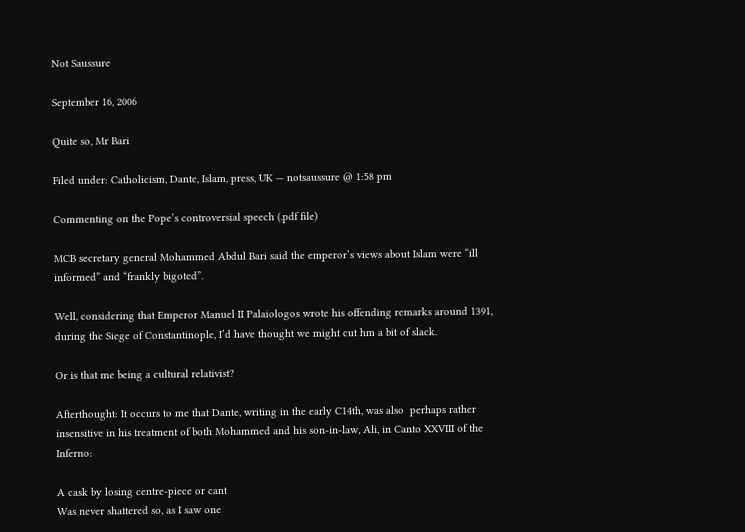Not Saussure

September 16, 2006

Quite so, Mr Bari

Filed under: Catholicism, Dante, Islam, press, UK — notsaussure @ 1:58 pm

Commenting on the Pope’s controversial speech (.pdf file)

MCB secretary general Mohammed Abdul Bari said the emperor’s views about Islam were “ill informed” and “frankly bigoted”.

Well, considering that Emperor Manuel II Palaiologos wrote his offending remarks around 1391, during the Siege of Constantinople, I’d have thought we might cut hm a bit of slack.

Or is that me being a cultural relativist?

Afterthought: It occurs to me that Dante, writing in the early C14th, was also  perhaps rather insensitive in his treatment of both Mohammed and his son-in-law, Ali, in Canto XXVIII of the Inferno:

A cask by losing centre-piece or cant
Was never shattered so, as I saw one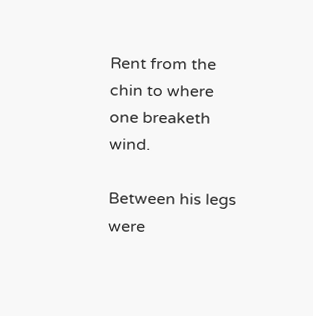Rent from the chin to where one breaketh wind.

Between his legs were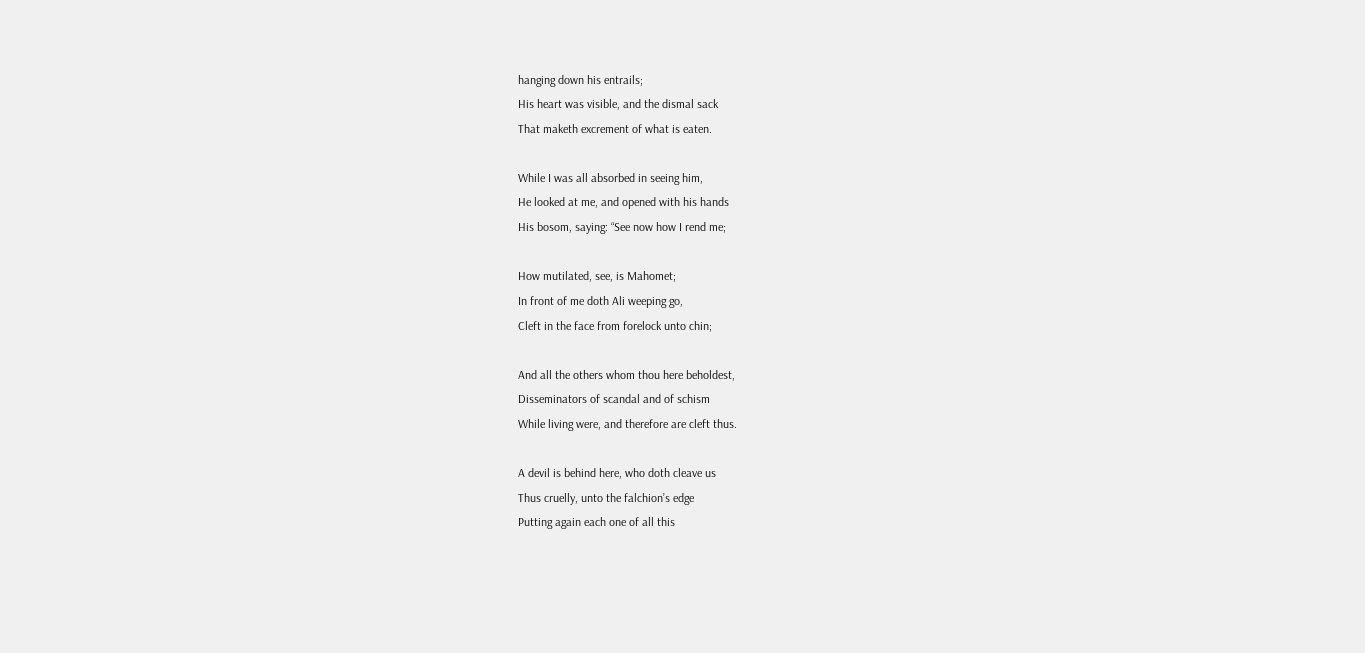hanging down his entrails;
His heart was visible, and the dismal sack
That maketh excrement of what is eaten.

While I was all absorbed in seeing him,
He looked at me, and opened with his hands
His bosom, saying: “See now how I rend me;

How mutilated, see, is Mahomet;
In front of me doth Ali weeping go,
Cleft in the face from forelock unto chin;

And all the others whom thou here beholdest,
Disseminators of scandal and of schism
While living were, and therefore are cleft thus.

A devil is behind here, who doth cleave us
Thus cruelly, unto the falchion’s edge
Putting again each one of all this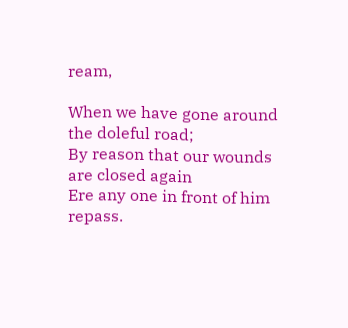ream,

When we have gone around the doleful road;
By reason that our wounds are closed again
Ere any one in front of him repass.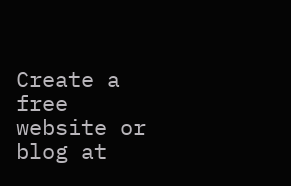Create a free website or blog at